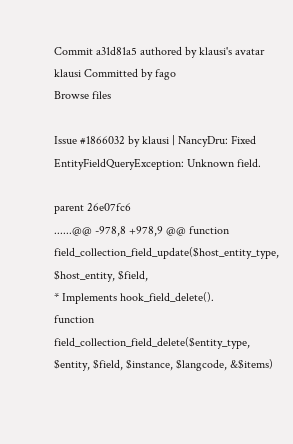Commit a31d81a5 authored by klausi's avatar klausi Committed by fago
Browse files

Issue #1866032 by klausi | NancyDru: Fixed EntityFieldQueryException: Unknown field.

parent 26e07fc6
......@@ -978,8 +978,9 @@ function field_collection_field_update($host_entity_type, $host_entity, $field,
* Implements hook_field_delete().
function field_collection_field_delete($entity_type, $entity, $field, $instance, $langcode, &$items)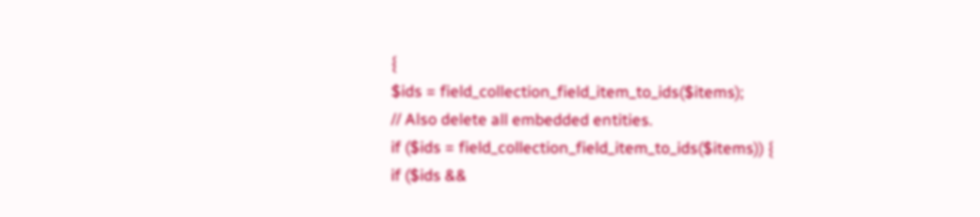{
$ids = field_collection_field_item_to_ids($items);
// Also delete all embedded entities.
if ($ids = field_collection_field_item_to_ids($items)) {
if ($ids &&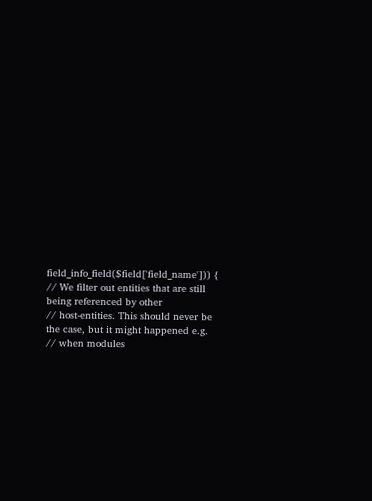field_info_field($field['field_name'])) {
// We filter out entities that are still being referenced by other
// host-entities. This should never be the case, but it might happened e.g.
// when modules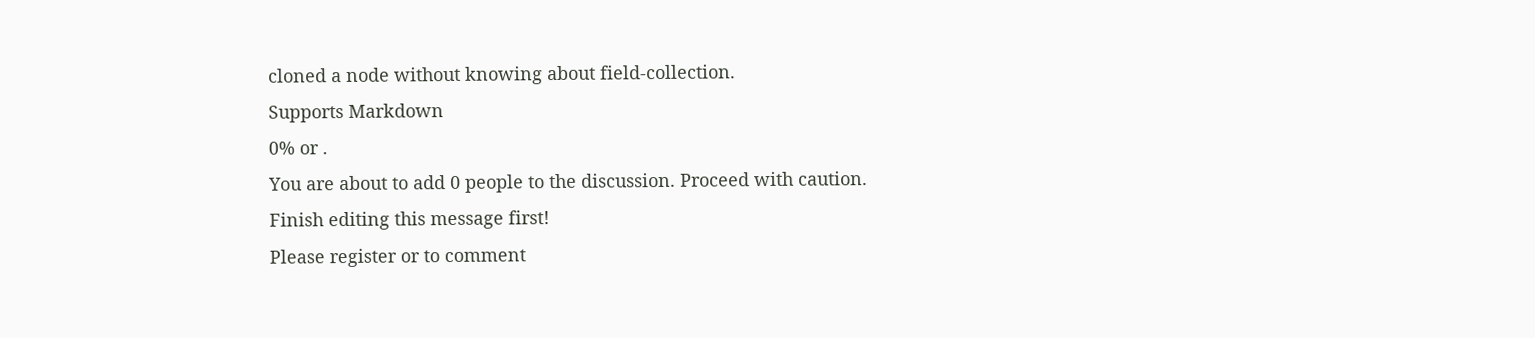cloned a node without knowing about field-collection.
Supports Markdown
0% or .
You are about to add 0 people to the discussion. Proceed with caution.
Finish editing this message first!
Please register or to comment